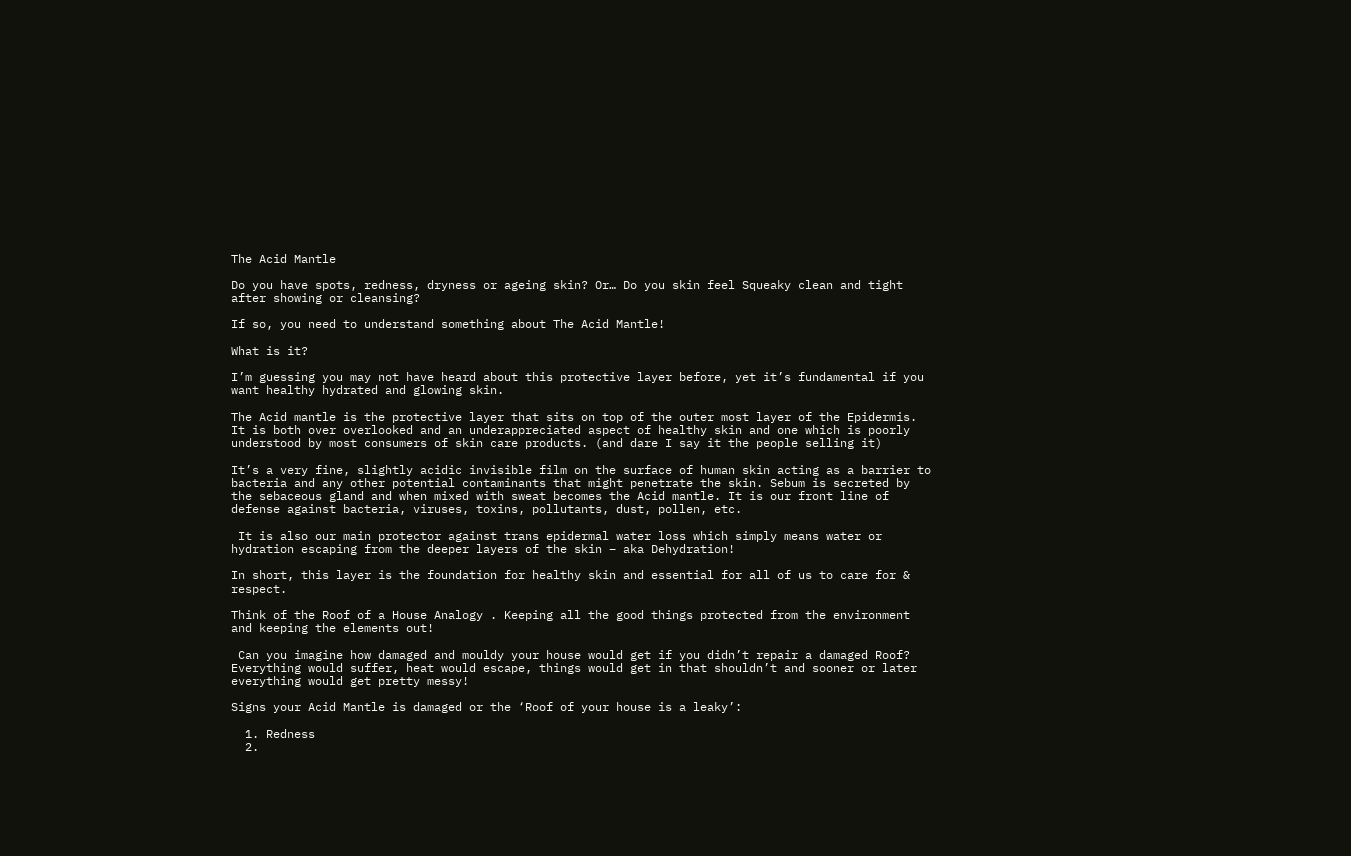The Acid Mantle

Do you have spots, redness, dryness or ageing skin? Or… Do you skin feel Squeaky clean and tight after showing or cleansing?

If so, you need to understand something about The Acid Mantle!

What is it?

I’m guessing you may not have heard about this protective layer before, yet it’s fundamental if you want healthy hydrated and glowing skin.

The Acid mantle is the protective layer that sits on top of the outer most layer of the Epidermis. It is both over overlooked and an underappreciated aspect of healthy skin and one which is poorly understood by most consumers of skin care products. (and dare I say it the people selling it)

It’s a very fine, slightly acidic invisible film on the surface of human skin acting as a barrier to bacteria and any other potential contaminants that might penetrate the skin. Sebum is secreted by the sebaceous gland and when mixed with sweat becomes the Acid mantle. It is our front line of defense against bacteria, viruses, toxins, pollutants, dust, pollen, etc.

 It is also our main protector against trans epidermal water loss which simply means water or hydration escaping from the deeper layers of the skin – aka Dehydration!

In short, this layer is the foundation for healthy skin and essential for all of us to care for & respect.

Think of the Roof of a House Analogy . Keeping all the good things protected from the environment and keeping the elements out!

 Can you imagine how damaged and mouldy your house would get if you didn’t repair a damaged Roof? Everything would suffer, heat would escape, things would get in that shouldn’t and sooner or later everything would get pretty messy!

Signs your Acid Mantle is damaged or the ‘Roof of your house is a leaky’:

  1. Redness
  2.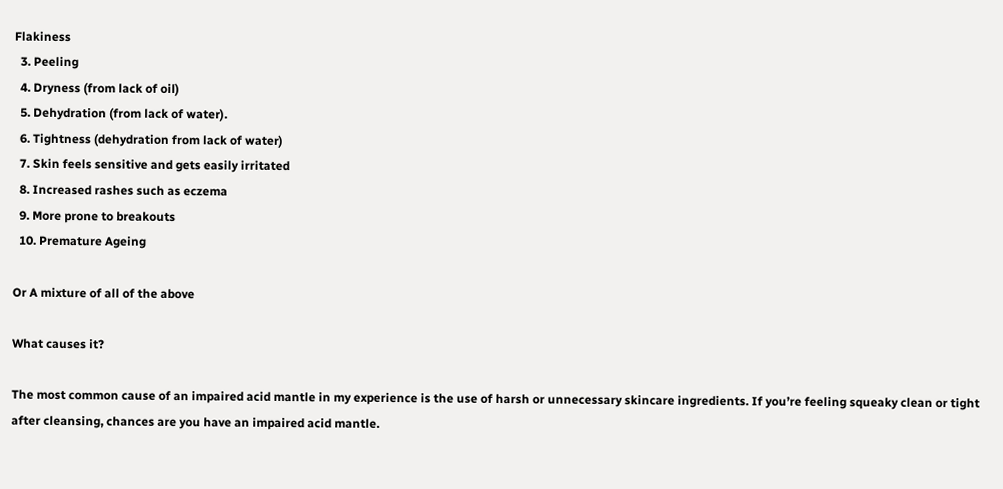Flakiness
  3. Peeling
  4. Dryness (from lack of oil)
  5. Dehydration (from lack of water).
  6. Tightness (dehydration from lack of water)
  7. Skin feels sensitive and gets easily irritated
  8. Increased rashes such as eczema
  9. More prone to breakouts
  10. Premature Ageing

Or A mixture of all of the above

What causes it?

The most common cause of an impaired acid mantle in my experience is the use of harsh or unnecessary skincare ingredients. If you’re feeling squeaky clean or tight after cleansing, chances are you have an impaired acid mantle.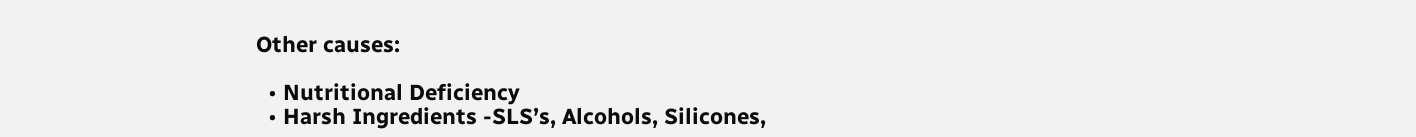Other causes:

  • Nutritional Deficiency
  • Harsh Ingredients -SLS’s, Alcohols, Silicones,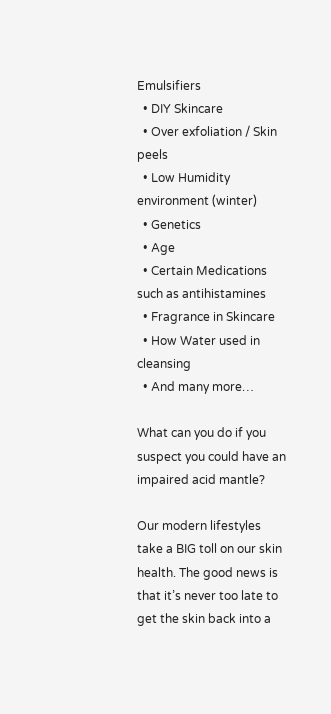Emulsifiers
  • DIY Skincare
  • Over exfoliation / Skin peels
  • Low Humidity environment (winter)
  • Genetics
  • Age
  • Certain Medications such as antihistamines
  • Fragrance in Skincare
  • How Water used in cleansing
  • And many more…

What can you do if you suspect you could have an impaired acid mantle?

Our modern lifestyles take a BIG toll on our skin health. The good news is that it’s never too late to get the skin back into a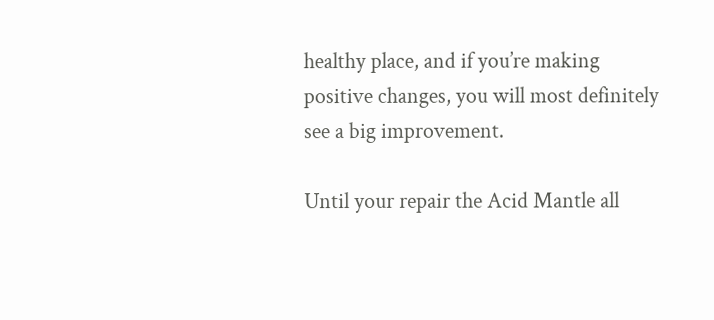healthy place, and if you’re making positive changes, you will most definitely see a big improvement.

Until your repair the Acid Mantle all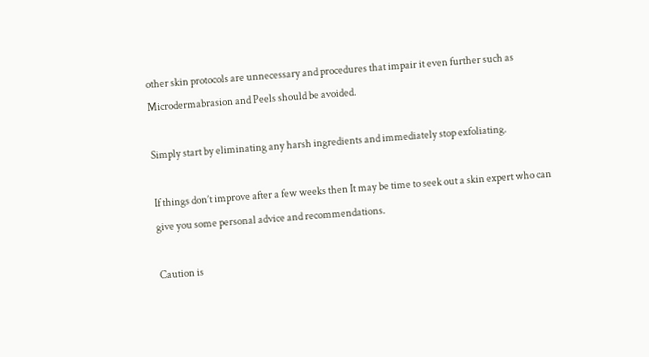other skin protocols are unnecessary and procedures that impair it even further such as Microdermabrasion and Peels should be avoided.

Simply start by eliminating any harsh ingredients and immediately stop exfoliating.

If things don’t improve after a few weeks then It may be time to seek out a skin expert who can give you some personal advice and recommendations.

Caution is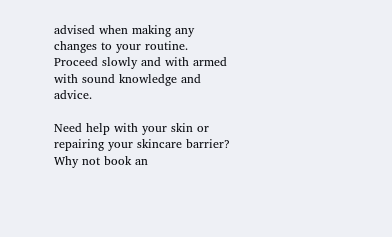advised when making any changes to your routine. Proceed slowly and with armed with sound knowledge and advice.

Need help with your skin or repairing your skincare barrier? Why not book an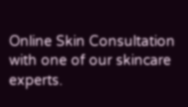Online Skin Consultation with one of our skincare experts.